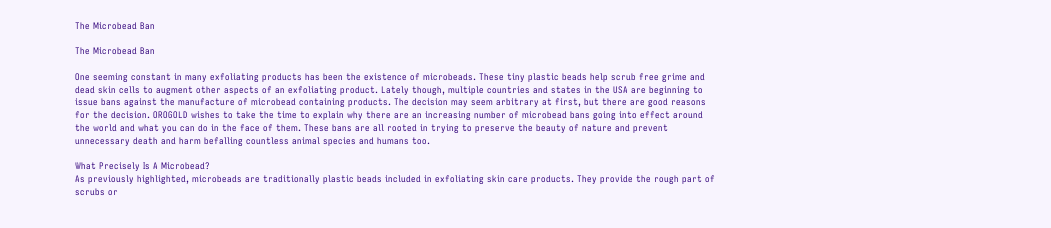The Microbead Ban

The Microbead Ban

One seeming constant in many exfoliating products has been the existence of microbeads. These tiny plastic beads help scrub free grime and dead skin cells to augment other aspects of an exfoliating product. Lately though, multiple countries and states in the USA are beginning to issue bans against the manufacture of microbead containing products. The decision may seem arbitrary at first, but there are good reasons for the decision. OROGOLD wishes to take the time to explain why there are an increasing number of microbead bans going into effect around the world and what you can do in the face of them. These bans are all rooted in trying to preserve the beauty of nature and prevent unnecessary death and harm befalling countless animal species and humans too.

What Precisely Is A Microbead?
As previously highlighted, microbeads are traditionally plastic beads included in exfoliating skin care products. They provide the rough part of scrubs or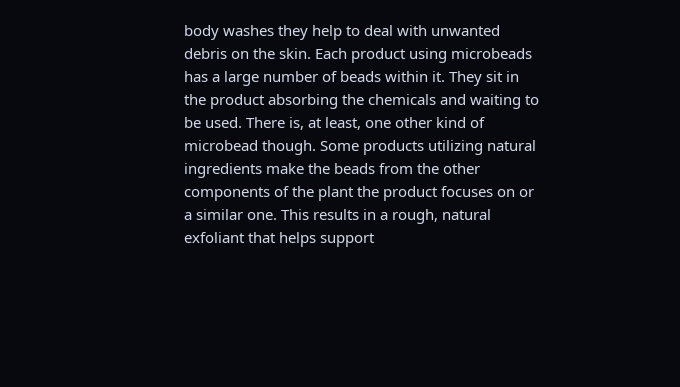body washes they help to deal with unwanted debris on the skin. Each product using microbeads has a large number of beads within it. They sit in the product absorbing the chemicals and waiting to be used. There is, at least, one other kind of microbead though. Some products utilizing natural ingredients make the beads from the other components of the plant the product focuses on or a similar one. This results in a rough, natural exfoliant that helps support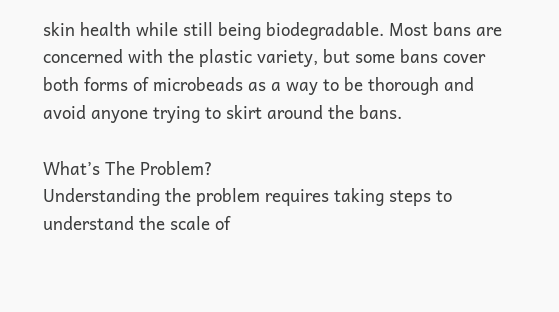skin health while still being biodegradable. Most bans are concerned with the plastic variety, but some bans cover both forms of microbeads as a way to be thorough and avoid anyone trying to skirt around the bans.

What’s The Problem?
Understanding the problem requires taking steps to understand the scale of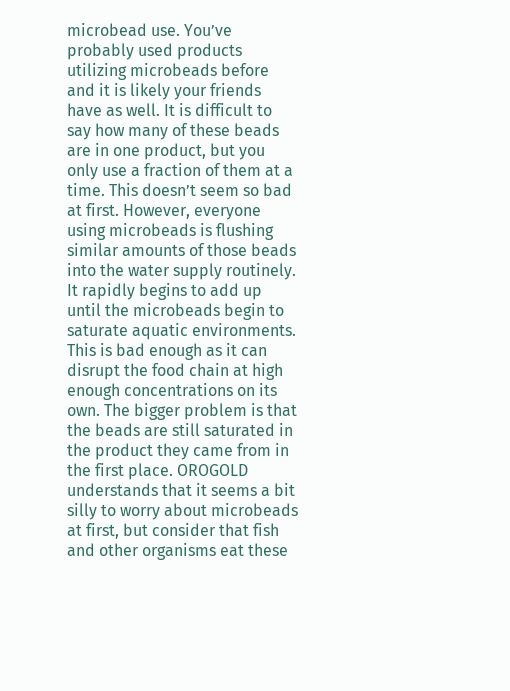microbead use. You’ve probably used products utilizing microbeads before and it is likely your friends have as well. It is difficult to say how many of these beads are in one product, but you only use a fraction of them at a time. This doesn’t seem so bad at first. However, everyone using microbeads is flushing similar amounts of those beads into the water supply routinely. It rapidly begins to add up until the microbeads begin to saturate aquatic environments. This is bad enough as it can disrupt the food chain at high enough concentrations on its own. The bigger problem is that the beads are still saturated in the product they came from in the first place. OROGOLD understands that it seems a bit silly to worry about microbeads at first, but consider that fish and other organisms eat these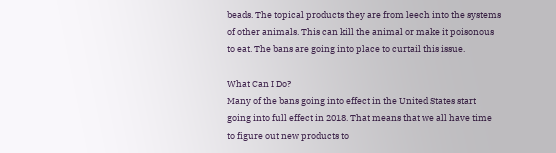beads. The topical products they are from leech into the systems of other animals. This can kill the animal or make it poisonous to eat. The bans are going into place to curtail this issue.

What Can I Do?
Many of the bans going into effect in the United States start going into full effect in 2018. That means that we all have time to figure out new products to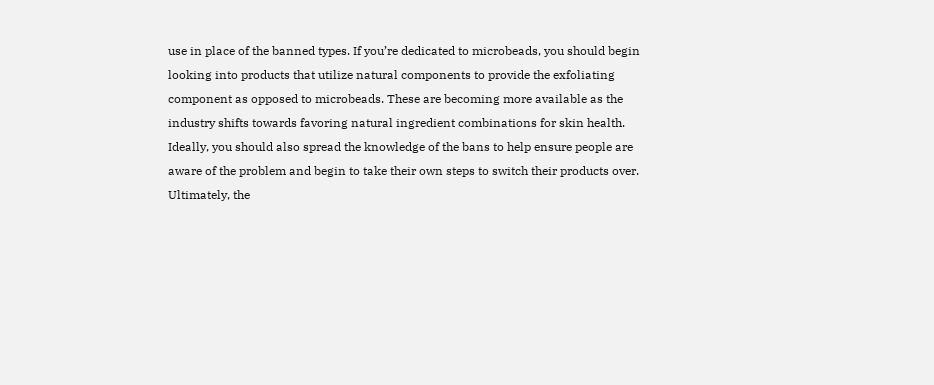use in place of the banned types. If you’re dedicated to microbeads, you should begin looking into products that utilize natural components to provide the exfoliating component as opposed to microbeads. These are becoming more available as the industry shifts towards favoring natural ingredient combinations for skin health. Ideally, you should also spread the knowledge of the bans to help ensure people are aware of the problem and begin to take their own steps to switch their products over. Ultimately, the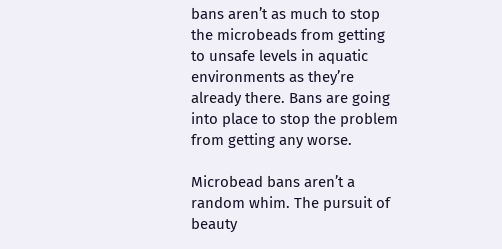bans aren’t as much to stop the microbeads from getting to unsafe levels in aquatic environments as they’re already there. Bans are going into place to stop the problem from getting any worse.

Microbead bans aren’t a random whim. The pursuit of beauty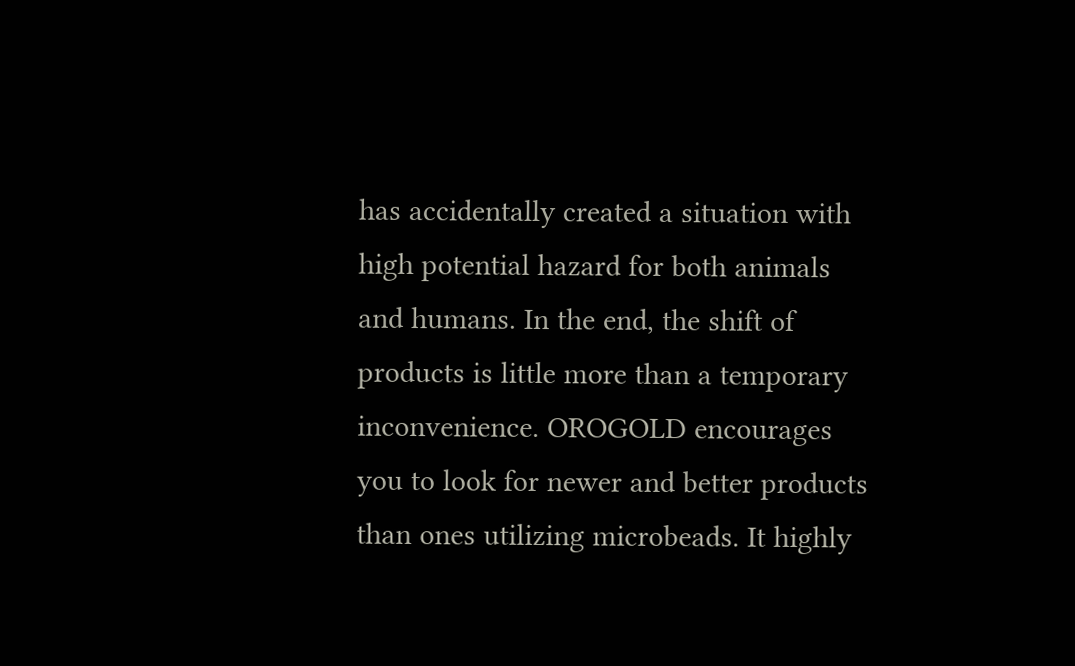has accidentally created a situation with high potential hazard for both animals and humans. In the end, the shift of products is little more than a temporary inconvenience. OROGOLD encourages you to look for newer and better products than ones utilizing microbeads. It highly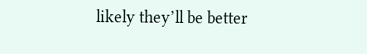likely they’ll be better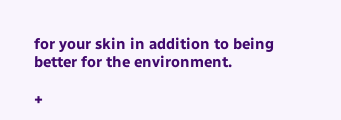for your skin in addition to being better for the environment.

+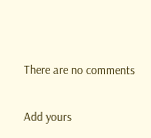There are no comments

Add yours